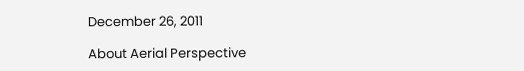December 26, 2011

About Aerial Perspective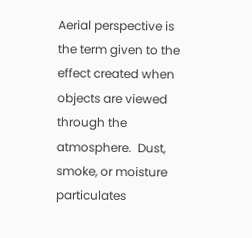Aerial perspective is the term given to the effect created when objects are viewed through the atmosphere.  Dust, smoke, or moisture particulates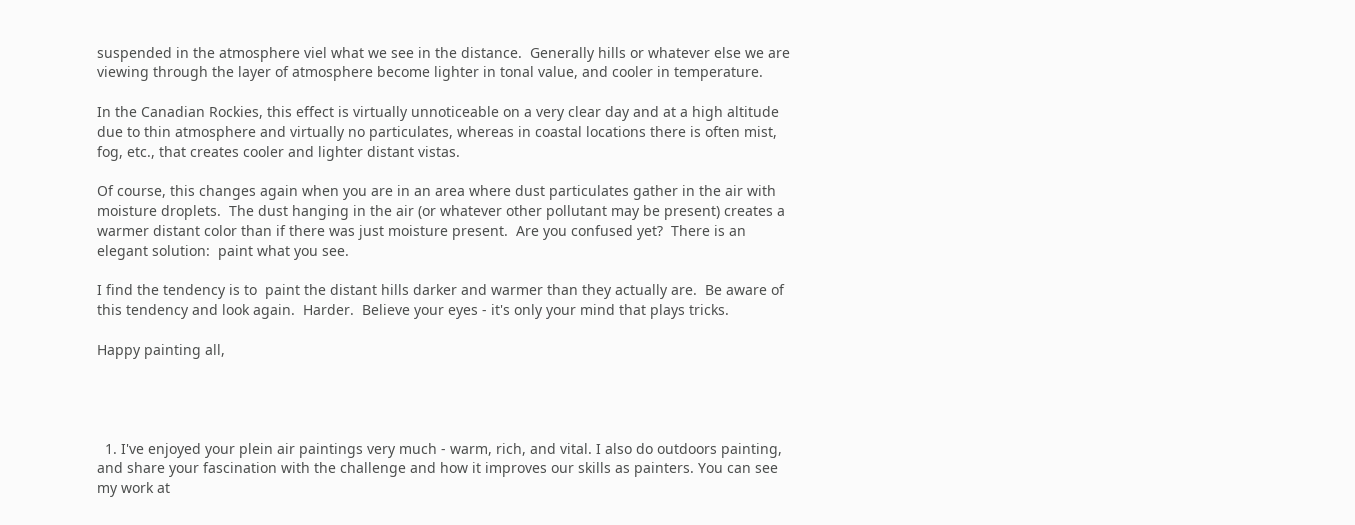suspended in the atmosphere viel what we see in the distance.  Generally hills or whatever else we are viewing through the layer of atmosphere become lighter in tonal value, and cooler in temperature.

In the Canadian Rockies, this effect is virtually unnoticeable on a very clear day and at a high altitude due to thin atmosphere and virtually no particulates, whereas in coastal locations there is often mist, fog, etc., that creates cooler and lighter distant vistas.

Of course, this changes again when you are in an area where dust particulates gather in the air with moisture droplets.  The dust hanging in the air (or whatever other pollutant may be present) creates a warmer distant color than if there was just moisture present.  Are you confused yet?  There is an elegant solution:  paint what you see.

I find the tendency is to  paint the distant hills darker and warmer than they actually are.  Be aware of this tendency and look again.  Harder.  Believe your eyes - it's only your mind that plays tricks.

Happy painting all,




  1. I've enjoyed your plein air paintings very much - warm, rich, and vital. I also do outdoors painting, and share your fascination with the challenge and how it improves our skills as painters. You can see my work at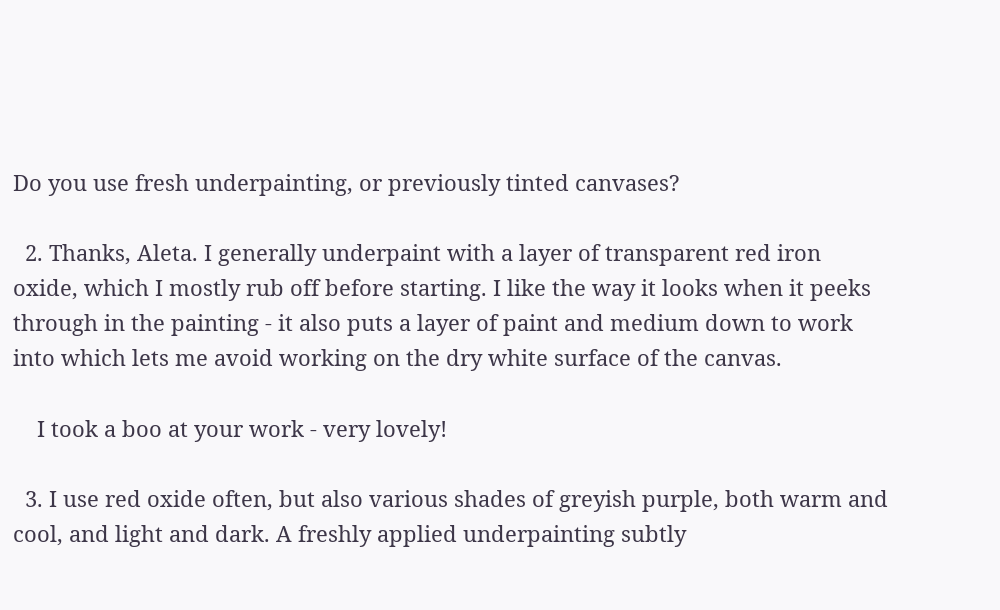Do you use fresh underpainting, or previously tinted canvases?

  2. Thanks, Aleta. I generally underpaint with a layer of transparent red iron oxide, which I mostly rub off before starting. I like the way it looks when it peeks through in the painting - it also puts a layer of paint and medium down to work into which lets me avoid working on the dry white surface of the canvas.

    I took a boo at your work - very lovely!

  3. I use red oxide often, but also various shades of greyish purple, both warm and cool, and light and dark. A freshly applied underpainting subtly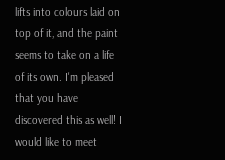lifts into colours laid on top of it, and the paint seems to take on a life of its own. I'm pleased that you have discovered this as well! I would like to meet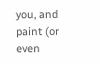you, and paint (or even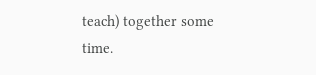teach) together some time.